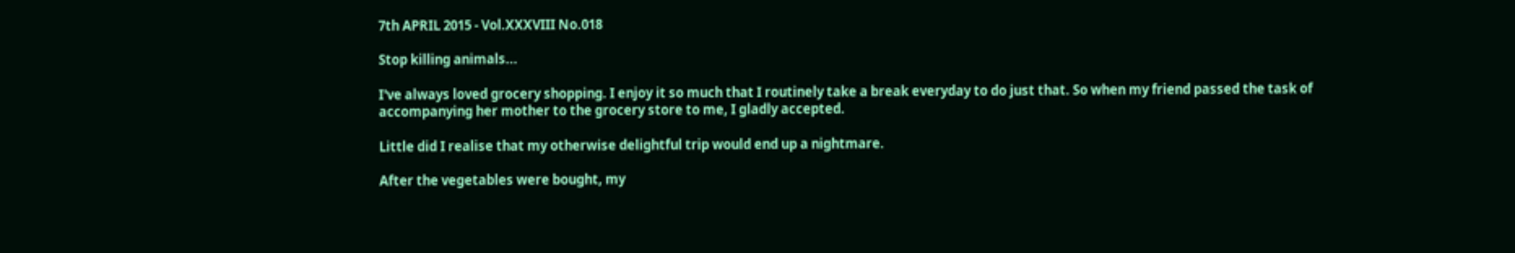7th APRIL 2015 - Vol.XXXVIII No.018

Stop killing animals...

I've always loved grocery shopping. I enjoy it so much that I routinely take a break everyday to do just that. So when my friend passed the task of accompanying her mother to the grocery store to me, I gladly accepted.

Little did I realise that my otherwise delightful trip would end up a nightmare.

After the vegetables were bought, my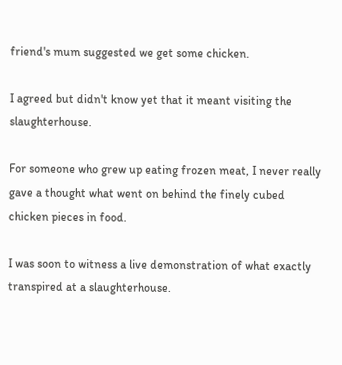friend's mum suggested we get some chicken.

I agreed but didn't know yet that it meant visiting the slaughterhouse.

For someone who grew up eating frozen meat, I never really gave a thought what went on behind the finely cubed chicken pieces in food.

I was soon to witness a live demonstration of what exactly transpired at a slaughterhouse.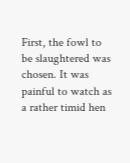First, the fowl to be slaughtered was chosen. It was painful to watch as a rather timid hen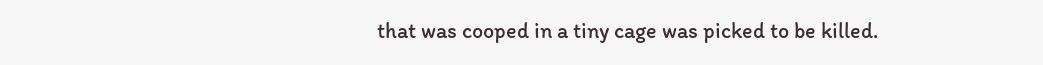that was cooped in a tiny cage was picked to be killed.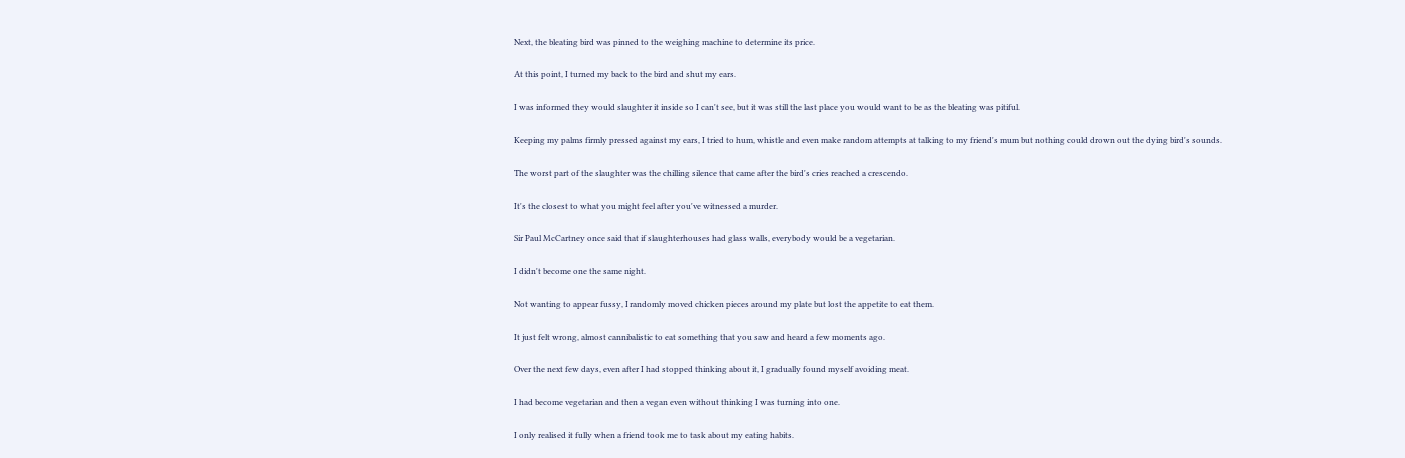Next, the bleating bird was pinned to the weighing machine to determine its price.

At this point, I turned my back to the bird and shut my ears.

I was informed they would slaughter it inside so I can't see, but it was still the last place you would want to be as the bleating was pitiful.

Keeping my palms firmly pressed against my ears, I tried to hum, whistle and even make random attempts at talking to my friend's mum but nothing could drown out the dying bird's sounds.

The worst part of the slaughter was the chilling silence that came after the bird's cries reached a crescendo.

It's the closest to what you might feel after you've witnessed a murder.

Sir Paul McCartney once said that if slaughterhouses had glass walls, everybody would be a vegetarian.

I didn't become one the same night.

Not wanting to appear fussy, I randomly moved chicken pieces around my plate but lost the appetite to eat them.

It just felt wrong, almost cannibalistic to eat something that you saw and heard a few moments ago.

Over the next few days, even after I had stopped thinking about it, I gradually found myself avoiding meat.

I had become vegetarian and then a vegan even without thinking I was turning into one.

I only realised it fully when a friend took me to task about my eating habits.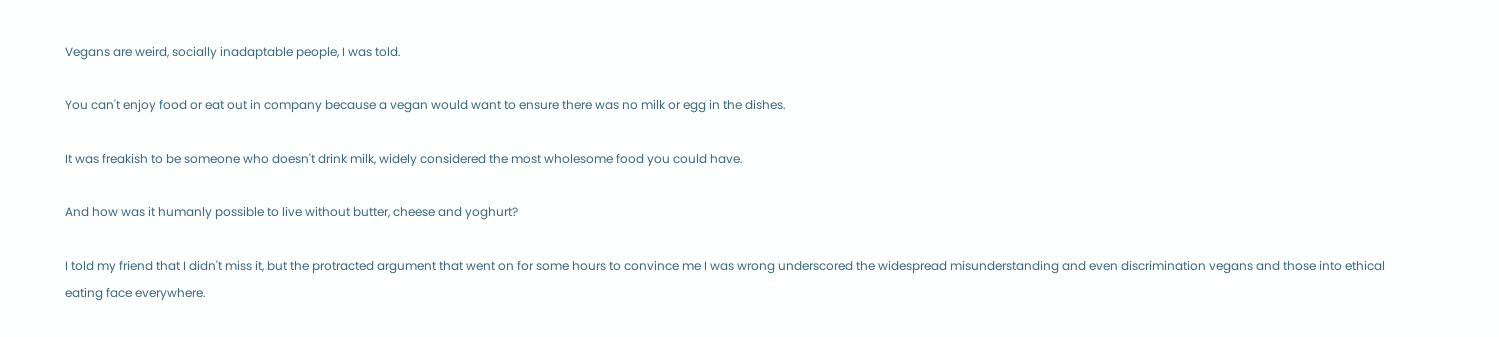Vegans are weird, socially inadaptable people, I was told.

You can't enjoy food or eat out in company because a vegan would want to ensure there was no milk or egg in the dishes.

It was freakish to be someone who doesn't drink milk, widely considered the most wholesome food you could have.

And how was it humanly possible to live without butter, cheese and yoghurt?

I told my friend that I didn't miss it, but the protracted argument that went on for some hours to convince me I was wrong underscored the widespread misunderstanding and even discrimination vegans and those into ethical eating face everywhere.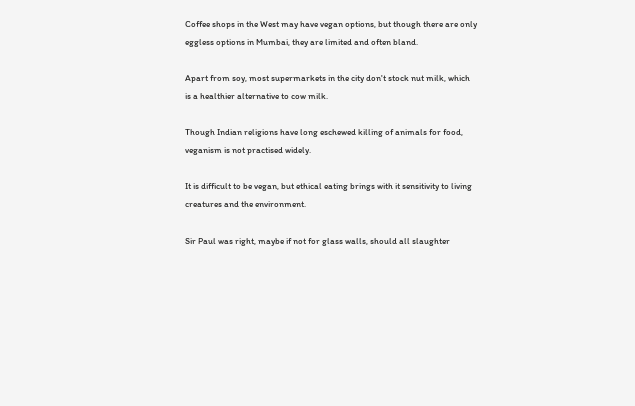Coffee shops in the West may have vegan options, but though there are only eggless options in Mumbai, they are limited and often bland.

Apart from soy, most supermarkets in the city don't stock nut milk, which is a healthier alternative to cow milk.

Though Indian religions have long eschewed killing of animals for food, veganism is not practised widely.

It is difficult to be vegan, but ethical eating brings with it sensitivity to living creatures and the environment.

Sir Paul was right, maybe if not for glass walls, should all slaughter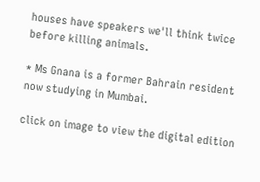houses have speakers we'll think twice before killing animals.

* Ms Gnana is a former Bahrain resident now studying in Mumbai.

click on image to view the digital edition